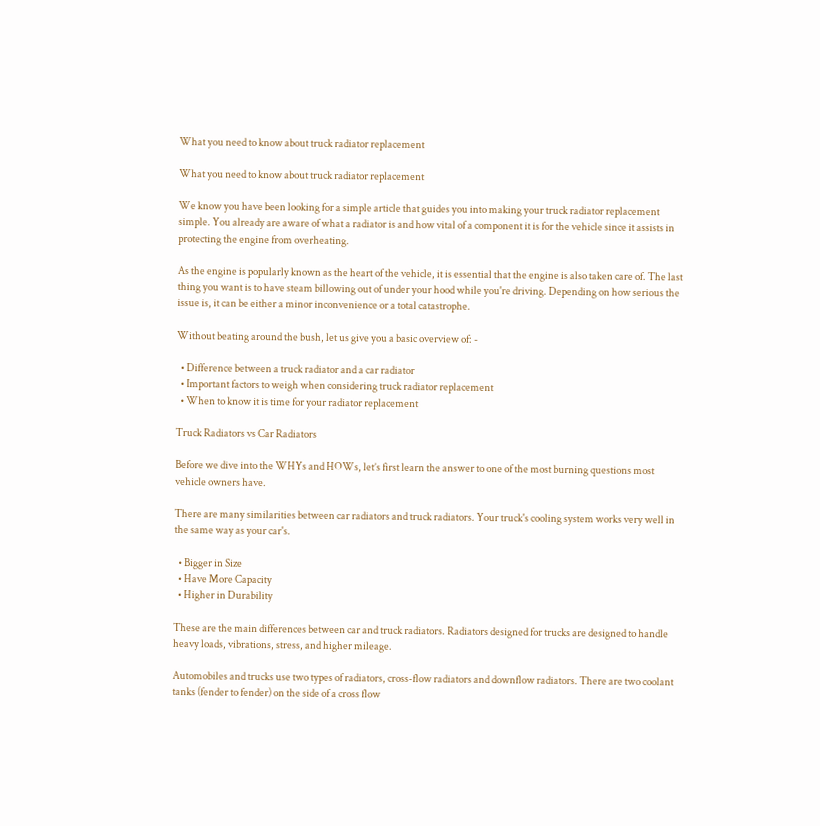What you need to know about truck radiator replacement

What you need to know about truck radiator replacement

We know you have been looking for a simple article that guides you into making your truck radiator replacement simple. You already are aware of what a radiator is and how vital of a component it is for the vehicle since it assists in protecting the engine from overheating.

As the engine is popularly known as the heart of the vehicle, it is essential that the engine is also taken care of. The last thing you want is to have steam billowing out of under your hood while you're driving. Depending on how serious the issue is, it can be either a minor inconvenience or a total catastrophe.

Without beating around the bush, let us give you a basic overview of: -

  • Difference between a truck radiator and a car radiator
  • Important factors to weigh when considering truck radiator replacement
  • When to know it is time for your radiator replacement

Truck Radiators vs Car Radiators

Before we dive into the WHYs and HOWs, let’s first learn the answer to one of the most burning questions most vehicle owners have.

There are many similarities between car radiators and truck radiators. Your truck's cooling system works very well in the same way as your car's.

  • Bigger in Size
  • Have More Capacity
  • Higher in Durability

These are the main differences between car and truck radiators. Radiators designed for trucks are designed to handle heavy loads, vibrations, stress, and higher mileage.

Automobiles and trucks use two types of radiators, cross-flow radiators and downflow radiators. There are two coolant tanks (fender to fender) on the side of a cross flow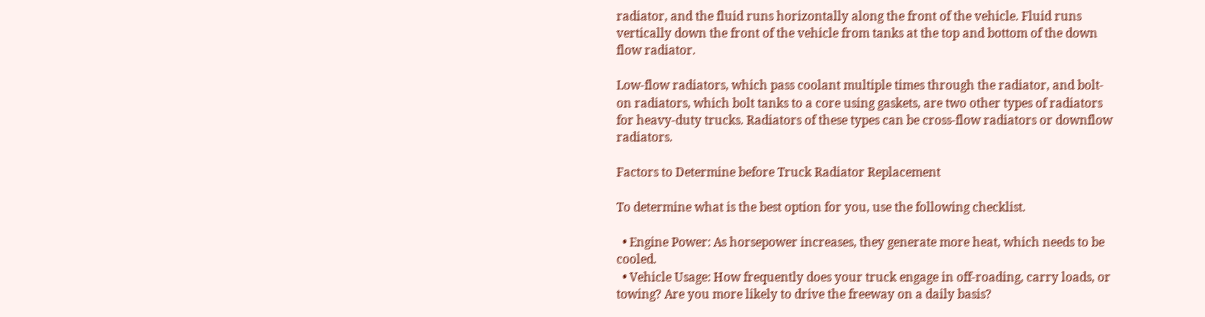radiator, and the fluid runs horizontally along the front of the vehicle. Fluid runs vertically down the front of the vehicle from tanks at the top and bottom of the down flow radiator.

Low-flow radiators, which pass coolant multiple times through the radiator, and bolt-on radiators, which bolt tanks to a core using gaskets, are two other types of radiators for heavy-duty trucks. Radiators of these types can be cross-flow radiators or downflow radiators.

Factors to Determine before Truck Radiator Replacement

To determine what is the best option for you, use the following checklist.

  • Engine Power: As horsepower increases, they generate more heat, which needs to be cooled.
  • Vehicle Usage: How frequently does your truck engage in off-roading, carry loads, or towing? Are you more likely to drive the freeway on a daily basis?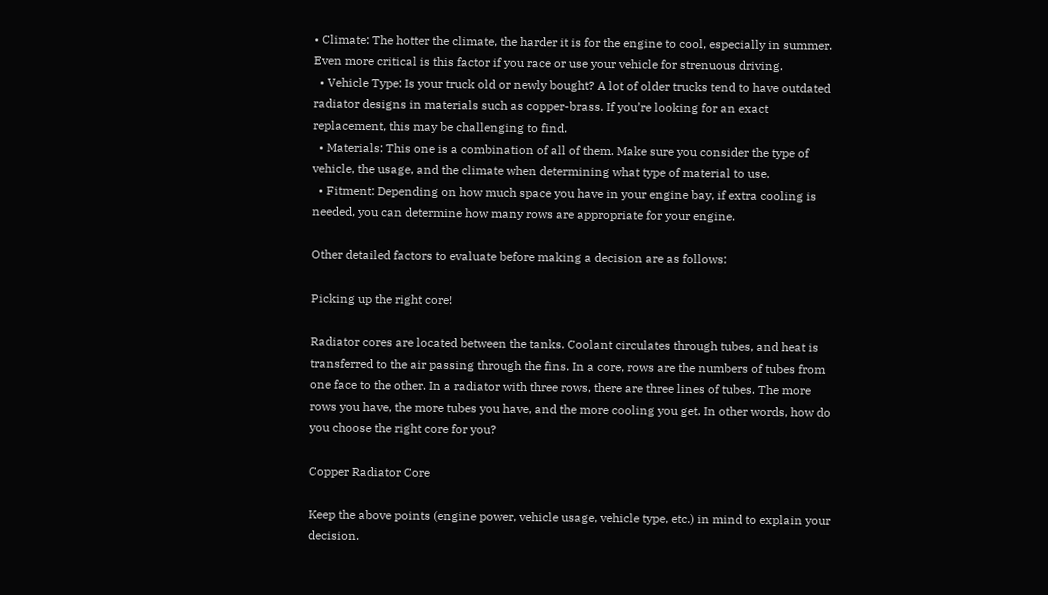• Climate: The hotter the climate, the harder it is for the engine to cool, especially in summer. Even more critical is this factor if you race or use your vehicle for strenuous driving.
  • Vehicle Type: Is your truck old or newly bought? A lot of older trucks tend to have outdated radiator designs in materials such as copper-brass. If you’re looking for an exact replacement, this may be challenging to find.
  • Materials: This one is a combination of all of them. Make sure you consider the type of vehicle, the usage, and the climate when determining what type of material to use.
  • Fitment: Depending on how much space you have in your engine bay, if extra cooling is needed, you can determine how many rows are appropriate for your engine.

Other detailed factors to evaluate before making a decision are as follows:

Picking up the right core!

Radiator cores are located between the tanks. Coolant circulates through tubes, and heat is transferred to the air passing through the fins. In a core, rows are the numbers of tubes from one face to the other. In a radiator with three rows, there are three lines of tubes. The more rows you have, the more tubes you have, and the more cooling you get. In other words, how do you choose the right core for you?

Copper Radiator Core

Keep the above points (engine power, vehicle usage, vehicle type, etc.) in mind to explain your decision.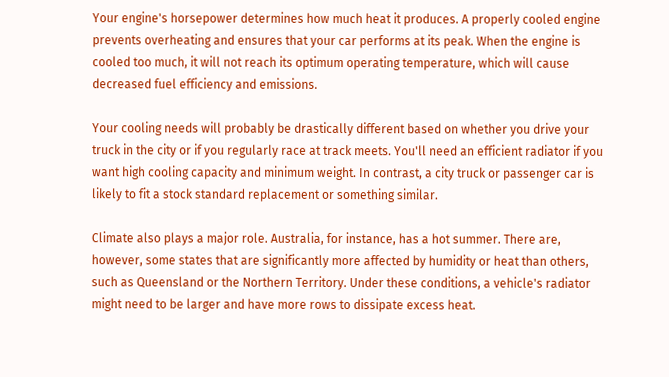Your engine's horsepower determines how much heat it produces. A properly cooled engine prevents overheating and ensures that your car performs at its peak. When the engine is cooled too much, it will not reach its optimum operating temperature, which will cause decreased fuel efficiency and emissions.

Your cooling needs will probably be drastically different based on whether you drive your truck in the city or if you regularly race at track meets. You'll need an efficient radiator if you want high cooling capacity and minimum weight. In contrast, a city truck or passenger car is likely to fit a stock standard replacement or something similar.

Climate also plays a major role. Australia, for instance, has a hot summer. There are, however, some states that are significantly more affected by humidity or heat than others, such as Queensland or the Northern Territory. Under these conditions, a vehicle's radiator might need to be larger and have more rows to dissipate excess heat.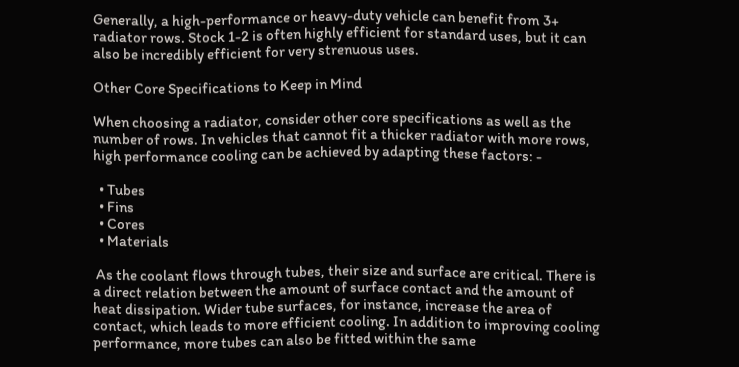Generally, a high-performance or heavy-duty vehicle can benefit from 3+ radiator rows. Stock 1-2 is often highly efficient for standard uses, but it can also be incredibly efficient for very strenuous uses.

Other Core Specifications to Keep in Mind

When choosing a radiator, consider other core specifications as well as the number of rows. In vehicles that cannot fit a thicker radiator with more rows, high performance cooling can be achieved by adapting these factors: -

  • Tubes
  • Fins
  • Cores
  • Materials

 As the coolant flows through tubes, their size and surface are critical. There is a direct relation between the amount of surface contact and the amount of heat dissipation. Wider tube surfaces, for instance, increase the area of contact, which leads to more efficient cooling. In addition to improving cooling performance, more tubes can also be fitted within the same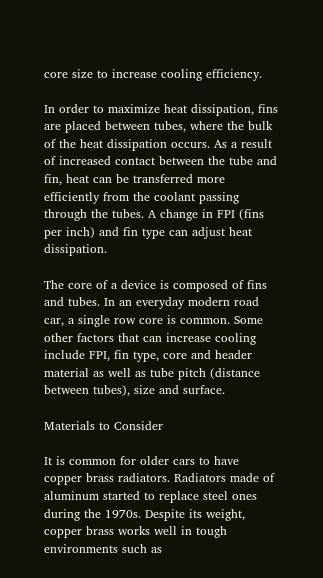core size to increase cooling efficiency.

In order to maximize heat dissipation, fins are placed between tubes, where the bulk of the heat dissipation occurs. As a result of increased contact between the tube and fin, heat can be transferred more efficiently from the coolant passing through the tubes. A change in FPI (fins per inch) and fin type can adjust heat dissipation.

The core of a device is composed of fins and tubes. In an everyday modern road car, a single row core is common. Some other factors that can increase cooling include FPI, fin type, core and header material as well as tube pitch (distance between tubes), size and surface.

Materials to Consider

It is common for older cars to have copper brass radiators. Radiators made of aluminum started to replace steel ones during the 1970s. Despite its weight, copper brass works well in tough environments such as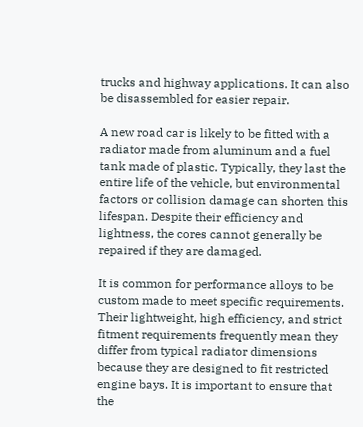trucks and highway applications. It can also be disassembled for easier repair.

A new road car is likely to be fitted with a radiator made from aluminum and a fuel tank made of plastic. Typically, they last the entire life of the vehicle, but environmental factors or collision damage can shorten this lifespan. Despite their efficiency and lightness, the cores cannot generally be repaired if they are damaged.

It is common for performance alloys to be custom made to meet specific requirements. Their lightweight, high efficiency, and strict fitment requirements frequently mean they differ from typical radiator dimensions because they are designed to fit restricted engine bays. It is important to ensure that the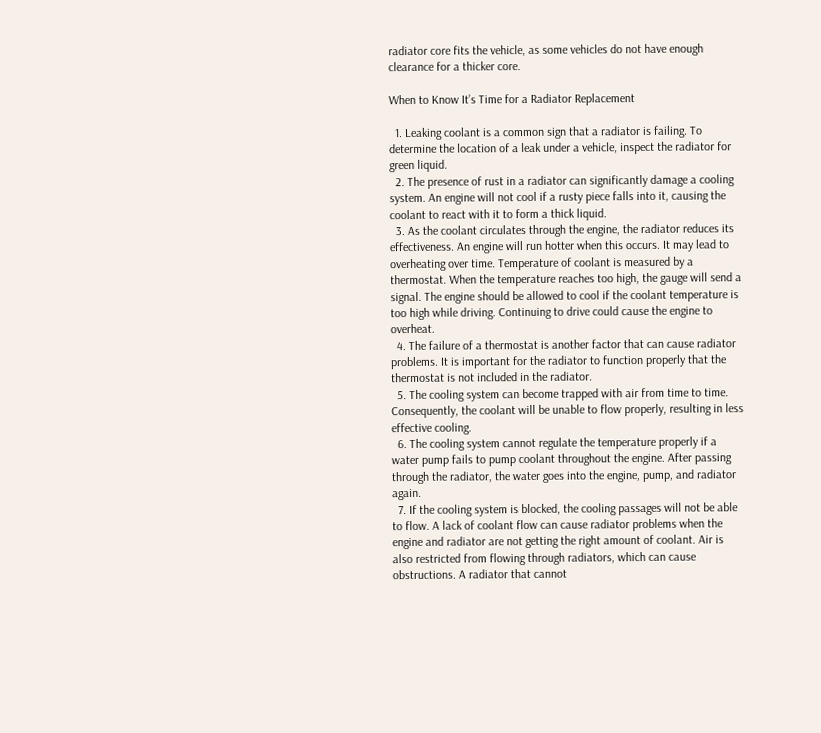radiator core fits the vehicle, as some vehicles do not have enough clearance for a thicker core.

When to Know It’s Time for a Radiator Replacement

  1. Leaking coolant is a common sign that a radiator is failing. To determine the location of a leak under a vehicle, inspect the radiator for green liquid.
  2. The presence of rust in a radiator can significantly damage a cooling system. An engine will not cool if a rusty piece falls into it, causing the coolant to react with it to form a thick liquid.
  3. As the coolant circulates through the engine, the radiator reduces its effectiveness. An engine will run hotter when this occurs. It may lead to overheating over time. Temperature of coolant is measured by a thermostat. When the temperature reaches too high, the gauge will send a signal. The engine should be allowed to cool if the coolant temperature is too high while driving. Continuing to drive could cause the engine to overheat.
  4. The failure of a thermostat is another factor that can cause radiator problems. It is important for the radiator to function properly that the thermostat is not included in the radiator.
  5. The cooling system can become trapped with air from time to time. Consequently, the coolant will be unable to flow properly, resulting in less effective cooling.
  6. The cooling system cannot regulate the temperature properly if a water pump fails to pump coolant throughout the engine. After passing through the radiator, the water goes into the engine, pump, and radiator again.
  7. If the cooling system is blocked, the cooling passages will not be able to flow. A lack of coolant flow can cause radiator problems when the engine and radiator are not getting the right amount of coolant. Air is also restricted from flowing through radiators, which can cause obstructions. A radiator that cannot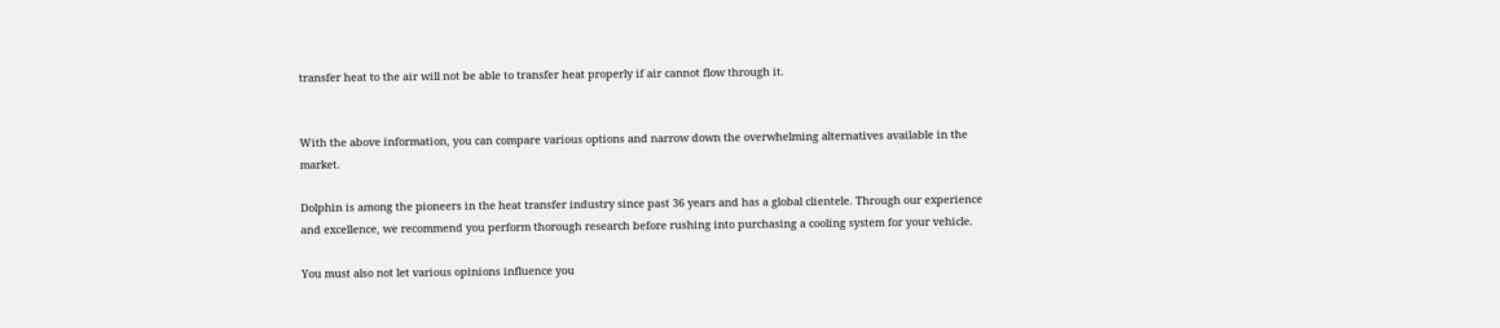transfer heat to the air will not be able to transfer heat properly if air cannot flow through it.


With the above information, you can compare various options and narrow down the overwhelming alternatives available in the market.

Dolphin is among the pioneers in the heat transfer industry since past 36 years and has a global clientele. Through our experience and excellence, we recommend you perform thorough research before rushing into purchasing a cooling system for your vehicle.

You must also not let various opinions influence you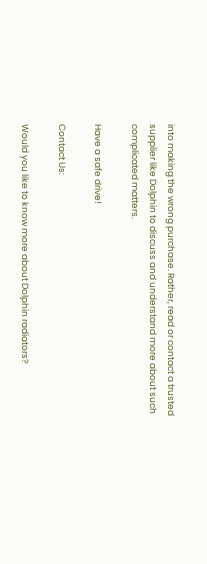into making the wrong purchase. Rather, read or contact a trusted supplier like Dolphin to discuss and understand more about such complicated matters.

Have a safe drive!

Contact Us:

Would you like to know more about Dolphin radiators?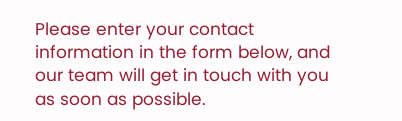Please enter your contact information in the form below, and our team will get in touch with you as soon as possible.